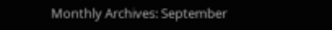Monthly Archives: September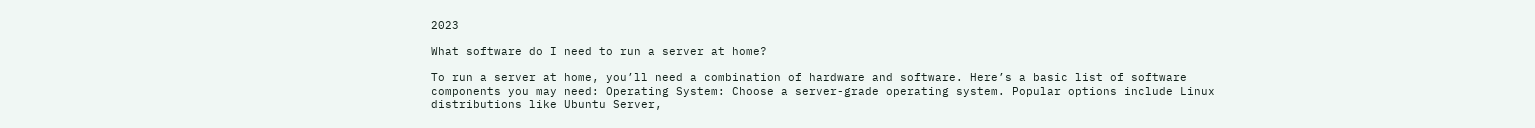2023

What software do I need to run a server at home?

To run a server at home, you’ll need a combination of hardware and software. Here’s a basic list of software components you may need: Operating System: Choose a server-grade operating system. Popular options include Linux distributions like Ubuntu Server,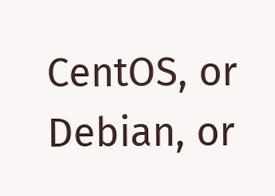CentOS, or Debian, or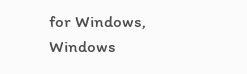for Windows, Windows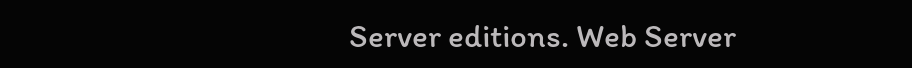Server editions. Web Server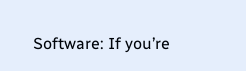Software: If you’re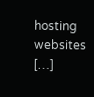hosting websites […]